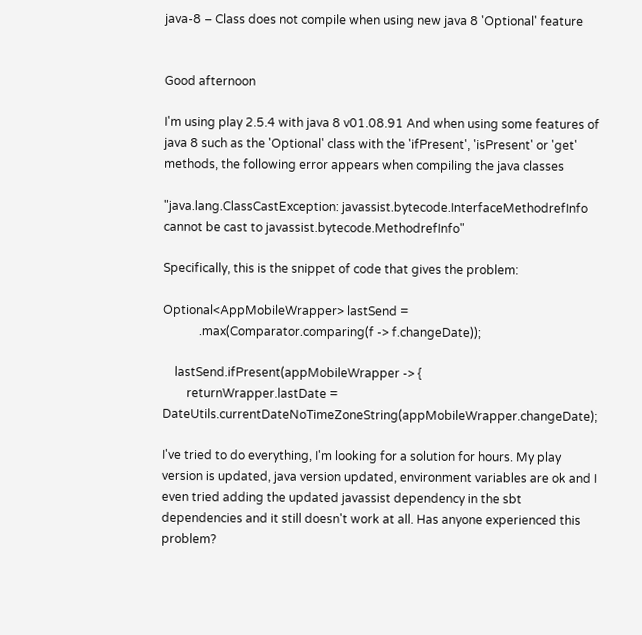java-8 – Class does not compile when using new java 8 'Optional' feature


Good afternoon

I'm using play 2.5.4 with java 8 v01.08.91 And when using some features of java 8 such as the 'Optional' class with the 'ifPresent', 'isPresent' or 'get' methods, the following error appears when compiling the java classes

"java.lang.ClassCastException: javassist.bytecode.InterfaceMethodrefInfo cannot be cast to javassist.bytecode.MethodrefInfo"

Specifically, this is the snippet of code that gives the problem:

Optional<AppMobileWrapper> lastSend =
            .max(Comparator.comparing(f -> f.changeDate));

    lastSend.ifPresent(appMobileWrapper -> {
        returnWrapper.lastDate = DateUtils.currentDateNoTimeZoneString(appMobileWrapper.changeDate);

I've tried to do everything, I'm looking for a solution for hours. My play version is updated, java version updated, environment variables are ok and I even tried adding the updated javassist dependency in the sbt dependencies and it still doesn't work at all. Has anyone experienced this problem?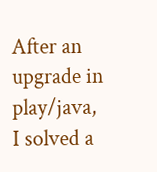After an upgrade in play/java, I solved a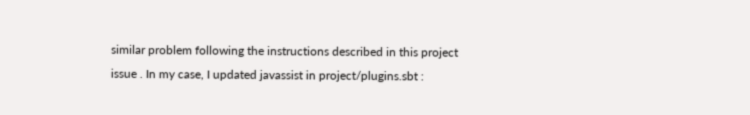similar problem following the instructions described in this project issue . In my case, I updated javassist in project/plugins.sbt :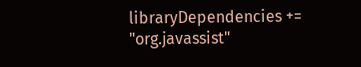libraryDependencies += "org.javassist"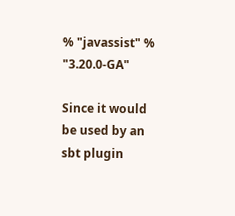% "javassist" % "3.20.0-GA"

Since it would be used by an sbt plugin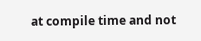at compile time and not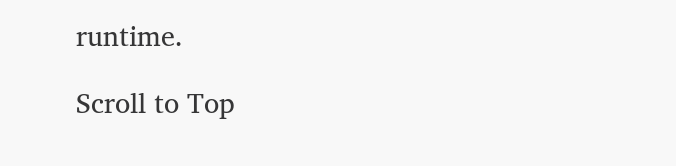runtime.

Scroll to Top